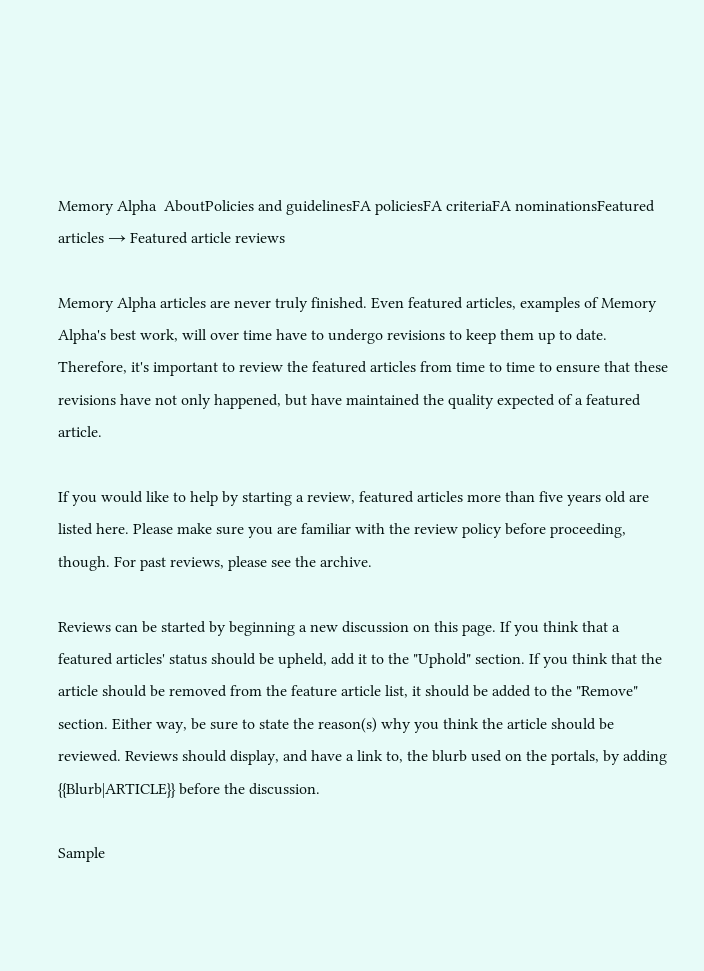Memory Alpha  AboutPolicies and guidelinesFA policiesFA criteriaFA nominationsFeatured articles → Featured article reviews

Memory Alpha articles are never truly finished. Even featured articles, examples of Memory Alpha's best work, will over time have to undergo revisions to keep them up to date. Therefore, it's important to review the featured articles from time to time to ensure that these revisions have not only happened, but have maintained the quality expected of a featured article.

If you would like to help by starting a review, featured articles more than five years old are listed here. Please make sure you are familiar with the review policy before proceeding, though. For past reviews, please see the archive.

Reviews can be started by beginning a new discussion on this page. If you think that a featured articles' status should be upheld, add it to the "Uphold" section. If you think that the article should be removed from the feature article list, it should be added to the "Remove" section. Either way, be sure to state the reason(s) why you think the article should be reviewed. Reviews should display, and have a link to, the blurb used on the portals, by adding {{Blurb|ARTICLE}} before the discussion.

Sample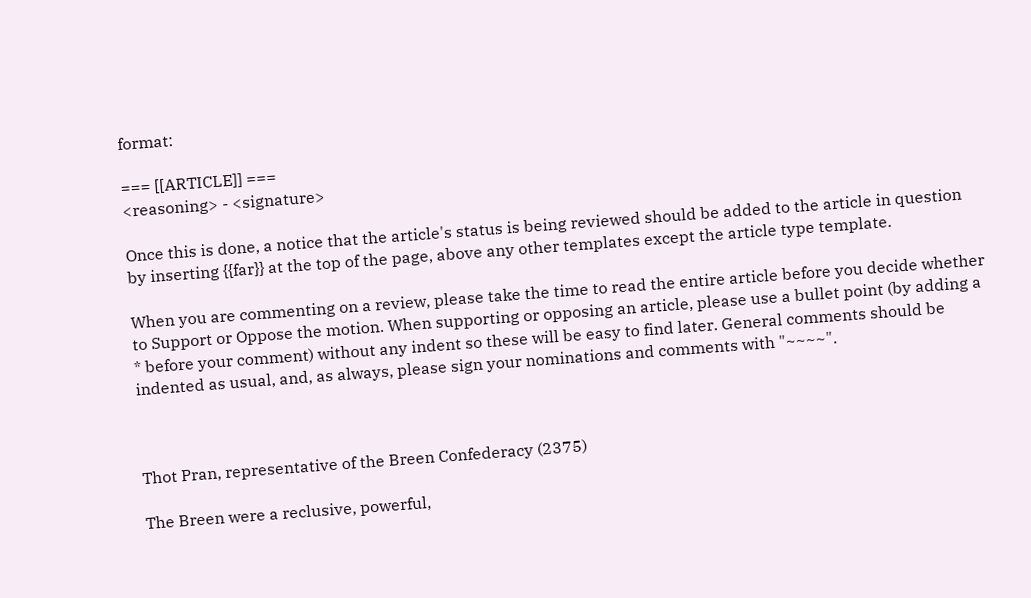format:

=== [[ARTICLE]] ===
<reasoning> - <signature>

Once this is done, a notice that the article's status is being reviewed should be added to the article in question by inserting {{far}} at the top of the page, above any other templates except the article type template.

When you are commenting on a review, please take the time to read the entire article before you decide whether to Support or Oppose the motion. When supporting or opposing an article, please use a bullet point (by adding a * before your comment) without any indent so these will be easy to find later. General comments should be indented as usual, and, as always, please sign your nominations and comments with "~~~~".



Thot Pran, representative of the Breen Confederacy (2375)

The Breen were a reclusive, powerful,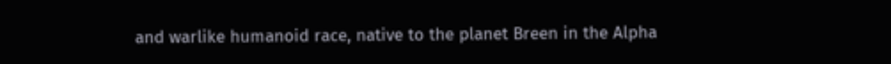and warlike humanoid race, native to the planet Breen in the Alpha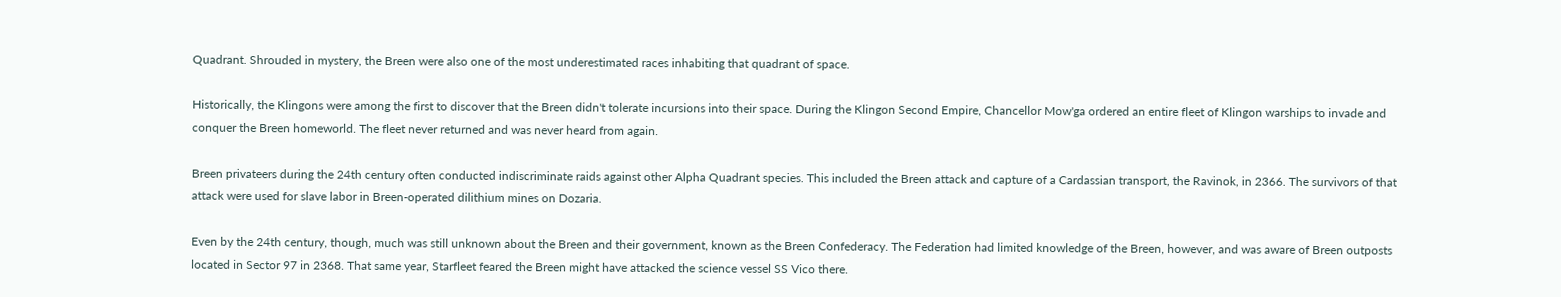Quadrant. Shrouded in mystery, the Breen were also one of the most underestimated races inhabiting that quadrant of space.

Historically, the Klingons were among the first to discover that the Breen didn't tolerate incursions into their space. During the Klingon Second Empire, Chancellor Mow'ga ordered an entire fleet of Klingon warships to invade and conquer the Breen homeworld. The fleet never returned and was never heard from again.

Breen privateers during the 24th century often conducted indiscriminate raids against other Alpha Quadrant species. This included the Breen attack and capture of a Cardassian transport, the Ravinok, in 2366. The survivors of that attack were used for slave labor in Breen-operated dilithium mines on Dozaria.

Even by the 24th century, though, much was still unknown about the Breen and their government, known as the Breen Confederacy. The Federation had limited knowledge of the Breen, however, and was aware of Breen outposts located in Sector 97 in 2368. That same year, Starfleet feared the Breen might have attacked the science vessel SS Vico there.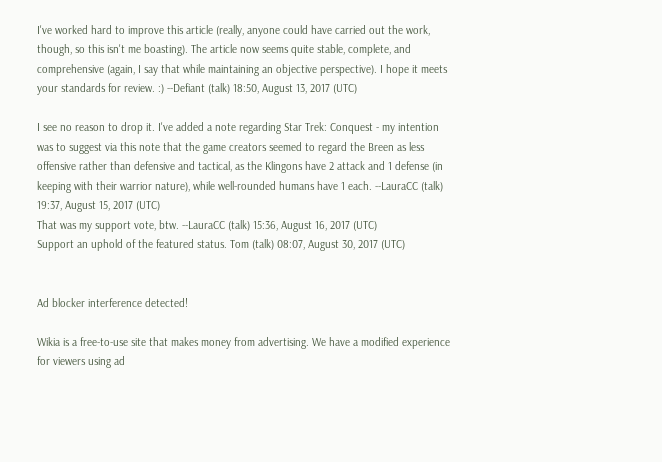I've worked hard to improve this article (really, anyone could have carried out the work, though, so this isn't me boasting). The article now seems quite stable, complete, and comprehensive (again, I say that while maintaining an objective perspective). I hope it meets your standards for review. :) --Defiant (talk) 18:50, August 13, 2017 (UTC)

I see no reason to drop it. I've added a note regarding Star Trek: Conquest - my intention was to suggest via this note that the game creators seemed to regard the Breen as less offensive rather than defensive and tactical, as the Klingons have 2 attack and 1 defense (in keeping with their warrior nature), while well-rounded humans have 1 each. --LauraCC (talk) 19:37, August 15, 2017 (UTC)
That was my support vote, btw. --LauraCC (talk) 15:36, August 16, 2017 (UTC)
Support an uphold of the featured status. Tom (talk) 08:07, August 30, 2017 (UTC)


Ad blocker interference detected!

Wikia is a free-to-use site that makes money from advertising. We have a modified experience for viewers using ad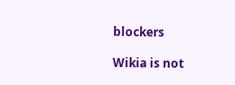blockers

Wikia is not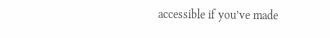accessible if you’ve made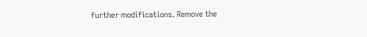further modifications. Remove the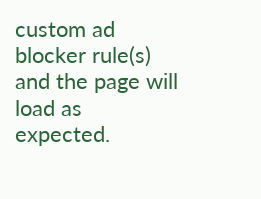custom ad blocker rule(s) and the page will load as expected.